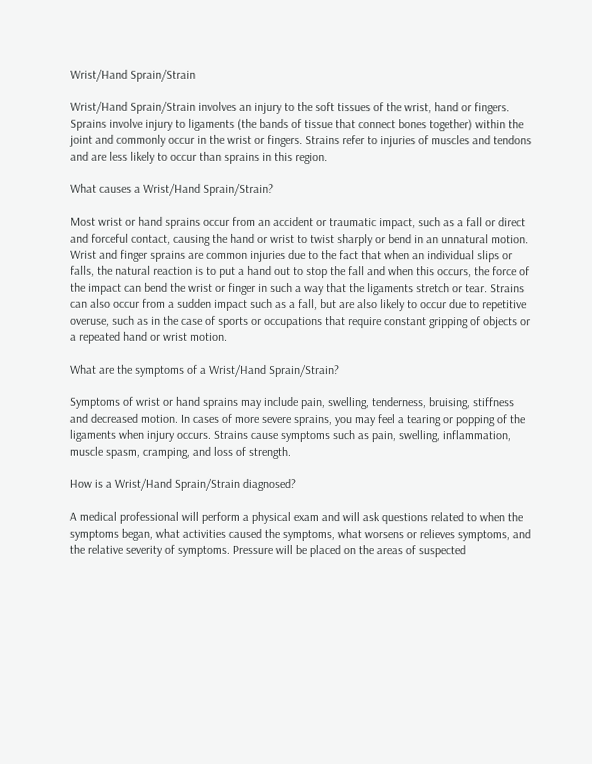Wrist/Hand Sprain/Strain

Wrist/Hand Sprain/Strain involves an injury to the soft tissues of the wrist, hand or fingers. Sprains involve injury to ligaments (the bands of tissue that connect bones together) within the joint and commonly occur in the wrist or fingers. Strains refer to injuries of muscles and tendons and are less likely to occur than sprains in this region.

What causes a Wrist/Hand Sprain/Strain?

Most wrist or hand sprains occur from an accident or traumatic impact, such as a fall or direct and forceful contact, causing the hand or wrist to twist sharply or bend in an unnatural motion. Wrist and finger sprains are common injuries due to the fact that when an individual slips or falls, the natural reaction is to put a hand out to stop the fall and when this occurs, the force of the impact can bend the wrist or finger in such a way that the ligaments stretch or tear. Strains can also occur from a sudden impact such as a fall, but are also likely to occur due to repetitive overuse, such as in the case of sports or occupations that require constant gripping of objects or a repeated hand or wrist motion.

What are the symptoms of a Wrist/Hand Sprain/Strain?

Symptoms of wrist or hand sprains may include pain, swelling, tenderness, bruising, stiffness and decreased motion. In cases of more severe sprains, you may feel a tearing or popping of the ligaments when injury occurs. Strains cause symptoms such as pain, swelling, inflammation, muscle spasm, cramping, and loss of strength.

How is a Wrist/Hand Sprain/Strain diagnosed?

A medical professional will perform a physical exam and will ask questions related to when the symptoms began, what activities caused the symptoms, what worsens or relieves symptoms, and the relative severity of symptoms. Pressure will be placed on the areas of suspected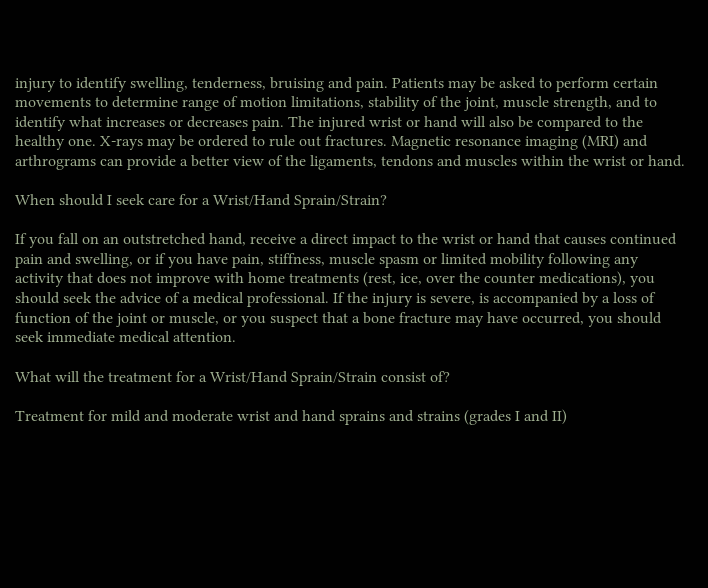injury to identify swelling, tenderness, bruising and pain. Patients may be asked to perform certain movements to determine range of motion limitations, stability of the joint, muscle strength, and to identify what increases or decreases pain. The injured wrist or hand will also be compared to the healthy one. X-rays may be ordered to rule out fractures. Magnetic resonance imaging (MRI) and arthrograms can provide a better view of the ligaments, tendons and muscles within the wrist or hand.

When should I seek care for a Wrist/Hand Sprain/Strain?

If you fall on an outstretched hand, receive a direct impact to the wrist or hand that causes continued pain and swelling, or if you have pain, stiffness, muscle spasm or limited mobility following any activity that does not improve with home treatments (rest, ice, over the counter medications), you should seek the advice of a medical professional. If the injury is severe, is accompanied by a loss of function of the joint or muscle, or you suspect that a bone fracture may have occurred, you should seek immediate medical attention.

What will the treatment for a Wrist/Hand Sprain/Strain consist of?

Treatment for mild and moderate wrist and hand sprains and strains (grades I and II)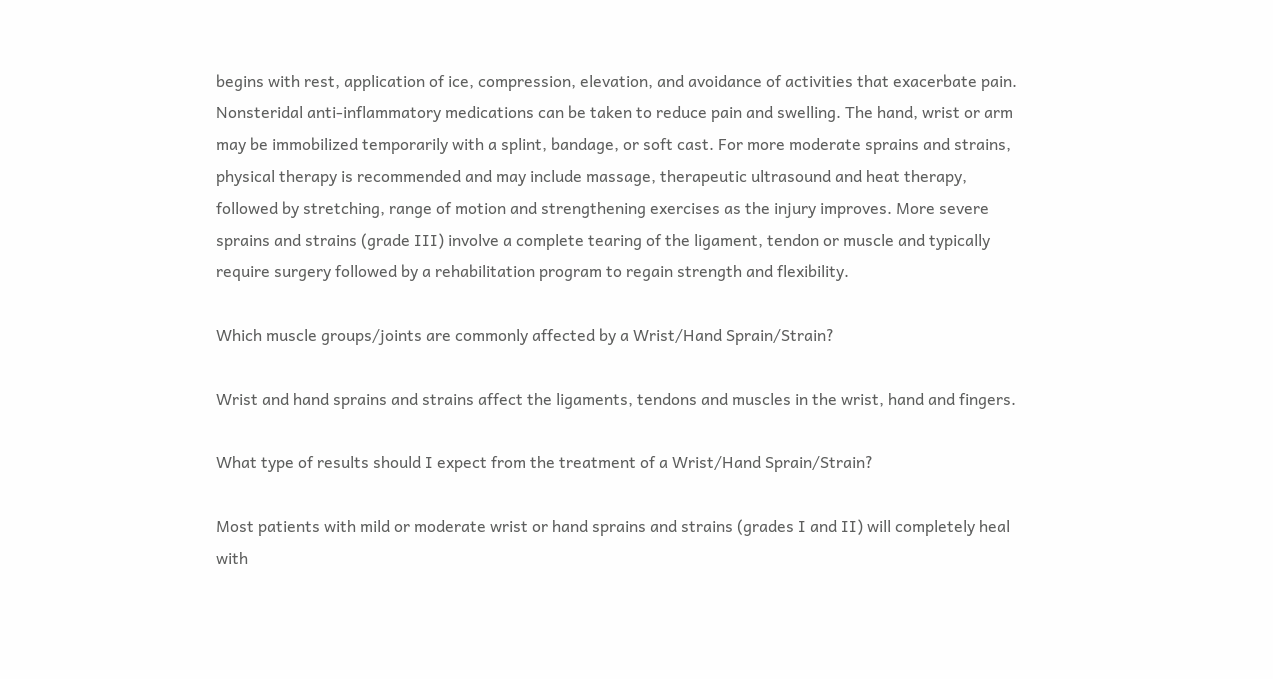begins with rest, application of ice, compression, elevation, and avoidance of activities that exacerbate pain. Nonsteridal anti-inflammatory medications can be taken to reduce pain and swelling. The hand, wrist or arm may be immobilized temporarily with a splint, bandage, or soft cast. For more moderate sprains and strains, physical therapy is recommended and may include massage, therapeutic ultrasound and heat therapy, followed by stretching, range of motion and strengthening exercises as the injury improves. More severe sprains and strains (grade III) involve a complete tearing of the ligament, tendon or muscle and typically require surgery followed by a rehabilitation program to regain strength and flexibility.

Which muscle groups/joints are commonly affected by a Wrist/Hand Sprain/Strain?

Wrist and hand sprains and strains affect the ligaments, tendons and muscles in the wrist, hand and fingers.

What type of results should I expect from the treatment of a Wrist/Hand Sprain/Strain?

Most patients with mild or moderate wrist or hand sprains and strains (grades I and II) will completely heal with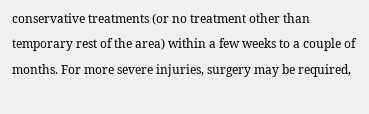conservative treatments (or no treatment other than temporary rest of the area) within a few weeks to a couple of months. For more severe injuries, surgery may be required,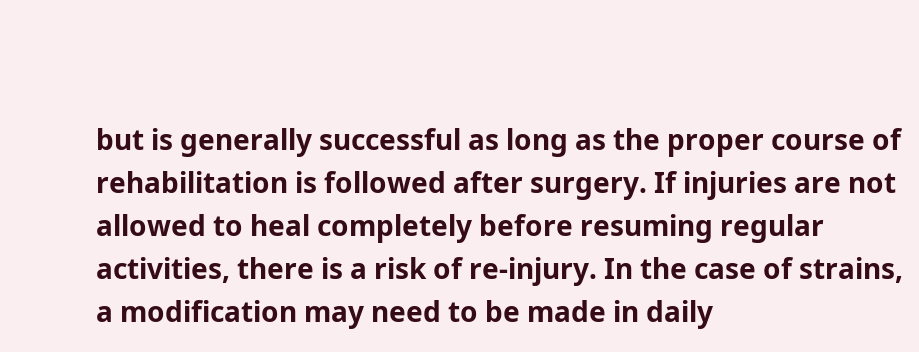but is generally successful as long as the proper course of rehabilitation is followed after surgery. If injuries are not allowed to heal completely before resuming regular activities, there is a risk of re-injury. In the case of strains, a modification may need to be made in daily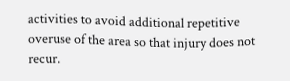activities to avoid additional repetitive overuse of the area so that injury does not recur.